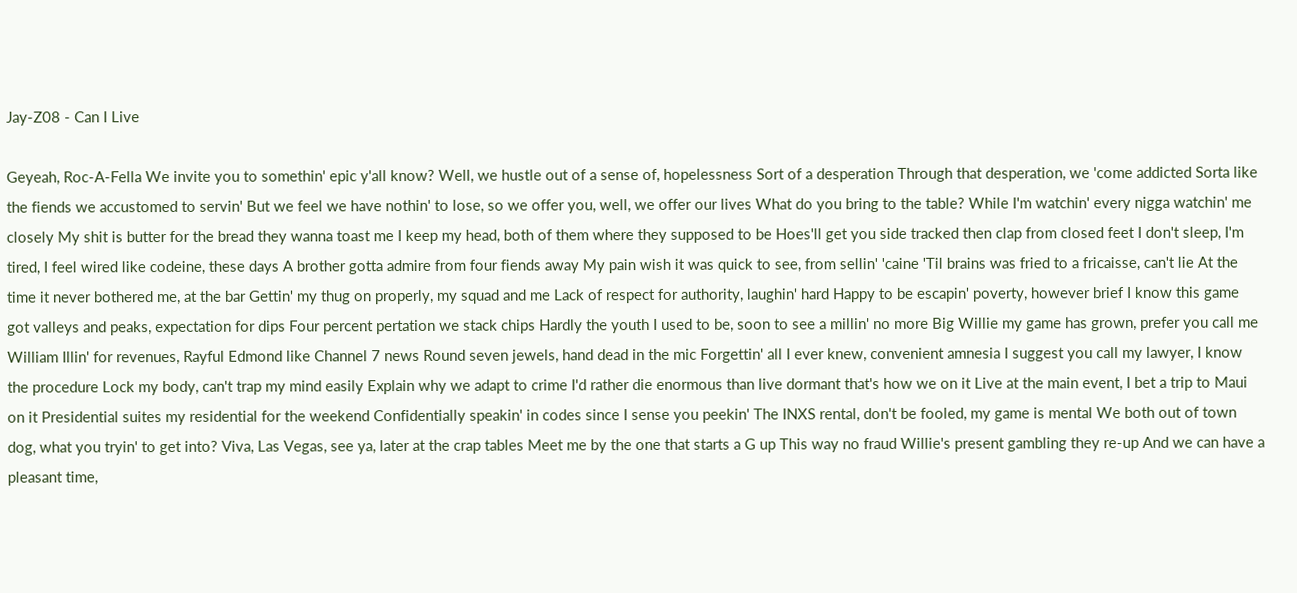Jay-Z08 - Can I Live

Geyeah, Roc-A-Fella We invite you to somethin' epic y'all know? Well, we hustle out of a sense of, hopelessness Sort of a desperation Through that desperation, we 'come addicted Sorta like the fiends we accustomed to servin' But we feel we have nothin' to lose, so we offer you, well, we offer our lives What do you bring to the table? While I'm watchin' every nigga watchin' me closely My shit is butter for the bread they wanna toast me I keep my head, both of them where they supposed to be Hoes'll get you side tracked then clap from closed feet I don't sleep, I'm tired, I feel wired like codeine, these days A brother gotta admire from four fiends away My pain wish it was quick to see, from sellin' 'caine 'Til brains was fried to a fricaisse, can't lie At the time it never bothered me, at the bar Gettin' my thug on properly, my squad and me Lack of respect for authority, laughin' hard Happy to be escapin' poverty, however brief I know this game got valleys and peaks, expectation for dips Four percent pertation we stack chips Hardly the youth I used to be, soon to see a millin' no more Big Willie my game has grown, prefer you call me William Illin' for revenues, Rayful Edmond like Channel 7 news Round seven jewels, hand dead in the mic Forgettin' all I ever knew, convenient amnesia I suggest you call my lawyer, I know the procedure Lock my body, can't trap my mind easily Explain why we adapt to crime I'd rather die enormous than live dormant that's how we on it Live at the main event, I bet a trip to Maui on it Presidential suites my residential for the weekend Confidentially speakin' in codes since I sense you peekin' The INXS rental, don't be fooled, my game is mental We both out of town dog, what you tryin' to get into? Viva, Las Vegas, see ya, later at the crap tables Meet me by the one that starts a G up This way no fraud Willie's present gambling they re-up And we can have a pleasant time,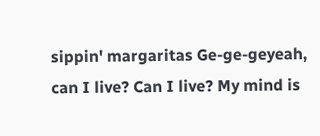sippin' margaritas Ge-ge-geyeah, can I live? Can I live? My mind is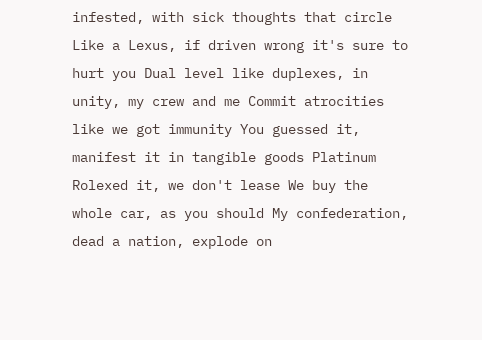infested, with sick thoughts that circle Like a Lexus, if driven wrong it's sure to hurt you Dual level like duplexes, in unity, my crew and me Commit atrocities like we got immunity You guessed it, manifest it in tangible goods Platinum Rolexed it, we don't lease We buy the whole car, as you should My confederation, dead a nation, explode on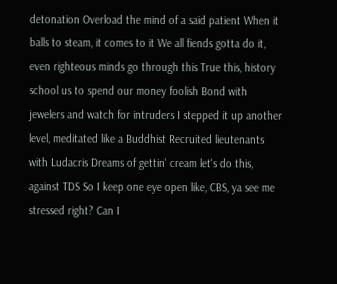detonation Overload the mind of a said patient When it balls to steam, it comes to it We all fiends gotta do it, even righteous minds go through this True this, history school us to spend our money foolish Bond with jewelers and watch for intruders I stepped it up another level, meditated like a Buddhist Recruited lieutenants with Ludacris Dreams of gettin' cream let's do this, against TDS So I keep one eye open like, CBS, ya see me stressed right? Can I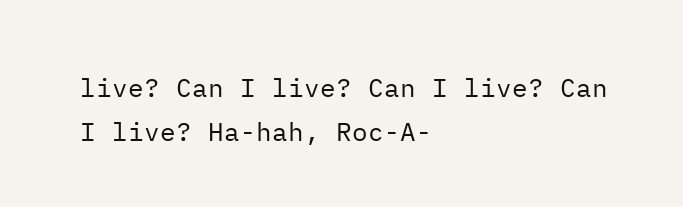live? Can I live? Can I live? Can I live? Ha-hah, Roc-A-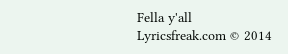Fella y'all
Lyricsfreak.com © 2014